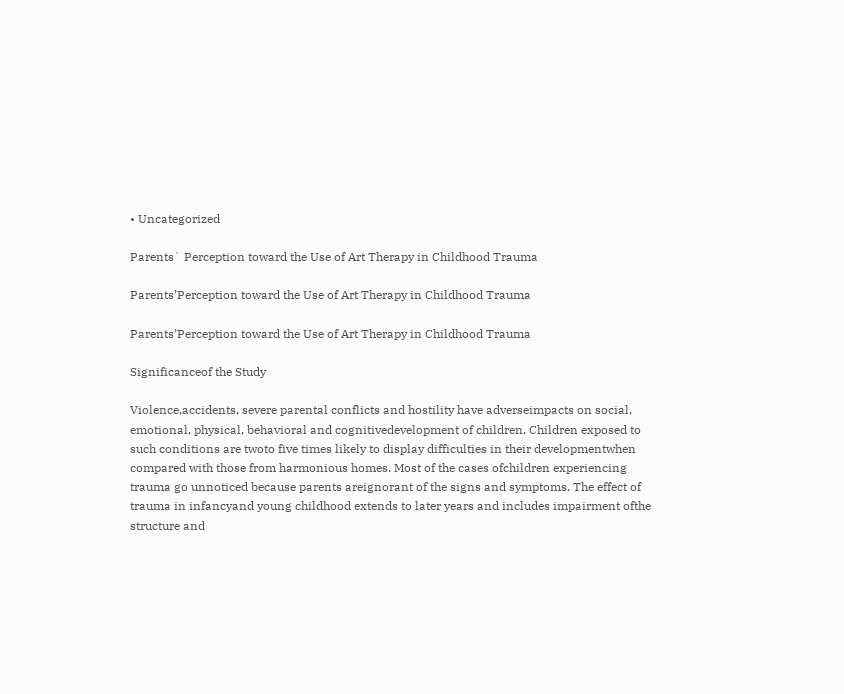• Uncategorized

Parents` Perception toward the Use of Art Therapy in Childhood Trauma

Parents’Perception toward the Use of Art Therapy in Childhood Trauma

Parents’Perception toward the Use of Art Therapy in Childhood Trauma

Significanceof the Study

Violence,accidents, severe parental conflicts and hostility have adverseimpacts on social, emotional, physical, behavioral and cognitivedevelopment of children. Children exposed to such conditions are twoto five times likely to display difficulties in their developmentwhen compared with those from harmonious homes. Most of the cases ofchildren experiencing trauma go unnoticed because parents areignorant of the signs and symptoms. The effect of trauma in infancyand young childhood extends to later years and includes impairment ofthe structure and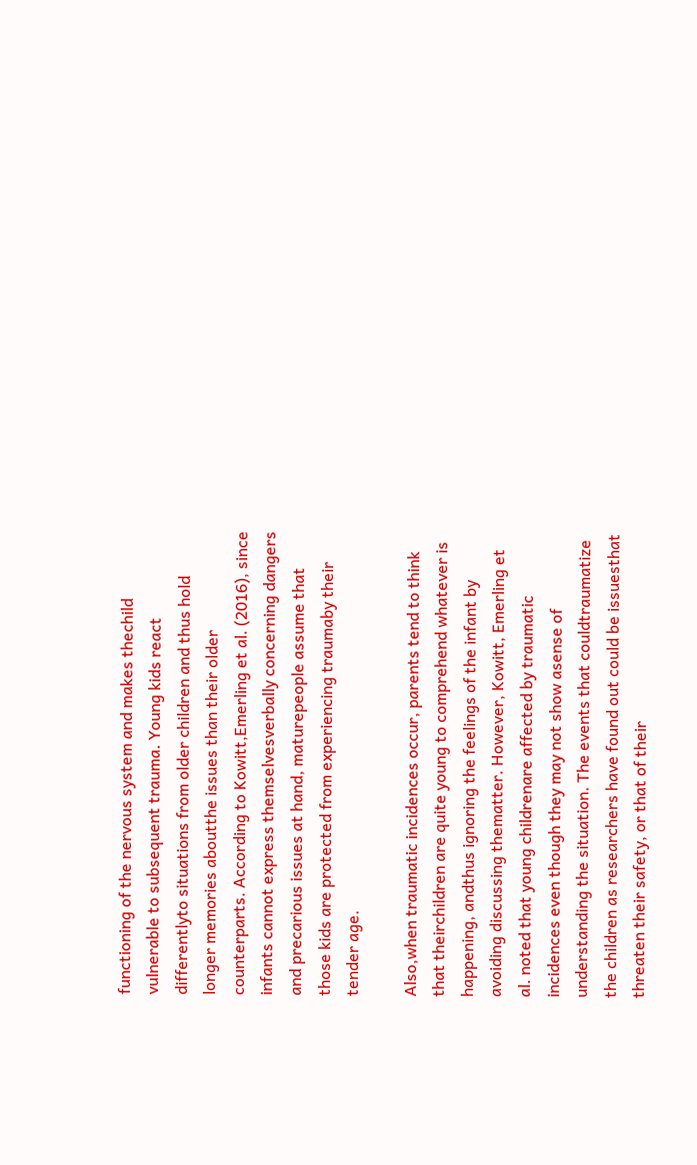functioning of the nervous system and makes thechild vulnerable to subsequent trauma. Young kids react differentlyto situations from older children and thus hold longer memories aboutthe issues than their older counterparts. According to Kowitt,Emerling et al. (2016), since infants cannot express themselvesverbally concerning dangers and precarious issues at hand, maturepeople assume that those kids are protected from experiencing traumaby their tender age.

Also,when traumatic incidences occur, parents tend to think that theirchildren are quite young to comprehend whatever is happening, andthus ignoring the feelings of the infant by avoiding discussing thematter. However, Kowitt, Emerling et al. noted that young childrenare affected by traumatic incidences even though they may not show asense of understanding the situation. The events that couldtraumatize the children as researchers have found out could be issuesthat threaten their safety, or that of their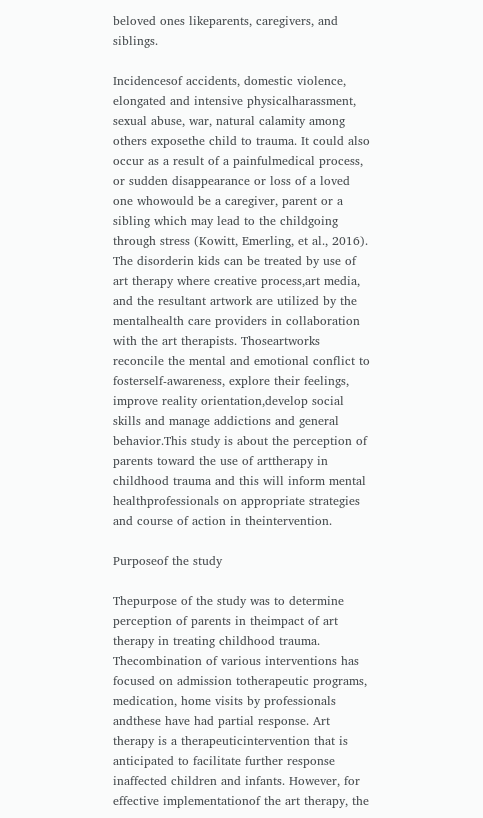beloved ones likeparents, caregivers, and siblings.

Incidencesof accidents, domestic violence, elongated and intensive physicalharassment, sexual abuse, war, natural calamity among others exposethe child to trauma. It could also occur as a result of a painfulmedical process, or sudden disappearance or loss of a loved one whowould be a caregiver, parent or a sibling which may lead to the childgoing through stress (Kowitt, Emerling, et al., 2016). The disorderin kids can be treated by use of art therapy where creative process,art media, and the resultant artwork are utilized by the mentalhealth care providers in collaboration with the art therapists. Thoseartworks reconcile the mental and emotional conflict to fosterself-awareness, explore their feelings, improve reality orientation,develop social skills and manage addictions and general behavior.This study is about the perception of parents toward the use of arttherapy in childhood trauma and this will inform mental healthprofessionals on appropriate strategies and course of action in theintervention.

Purposeof the study

Thepurpose of the study was to determine perception of parents in theimpact of art therapy in treating childhood trauma. Thecombination of various interventions has focused on admission totherapeutic programs, medication, home visits by professionals andthese have had partial response. Art therapy is a therapeuticintervention that is anticipated to facilitate further response inaffected children and infants. However, for effective implementationof the art therapy, the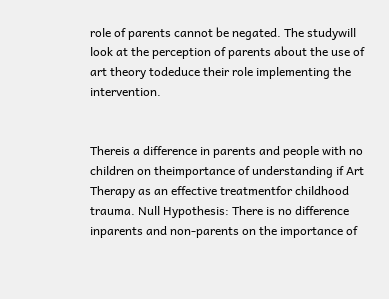role of parents cannot be negated. The studywill look at the perception of parents about the use of art theory todeduce their role implementing the intervention.


Thereis a difference in parents and people with no children on theimportance of understanding if Art Therapy as an effective treatmentfor childhood trauma. Null Hypothesis: There is no difference inparents and non-parents on the importance of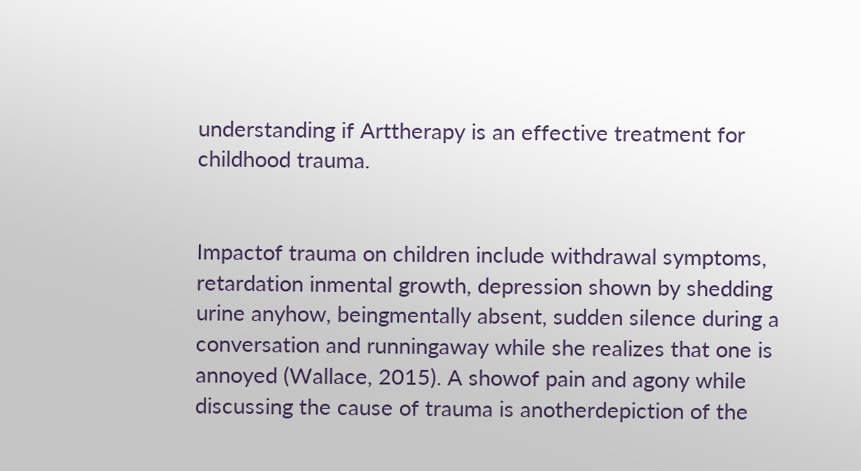understanding if Arttherapy is an effective treatment for childhood trauma.


Impactof trauma on children include withdrawal symptoms, retardation inmental growth, depression shown by shedding urine anyhow, beingmentally absent, sudden silence during a conversation and runningaway while she realizes that one is annoyed (Wallace, 2015). A showof pain and agony while discussing the cause of trauma is anotherdepiction of the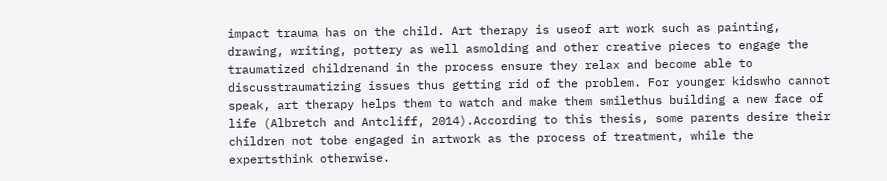impact trauma has on the child. Art therapy is useof art work such as painting, drawing, writing, pottery as well asmolding and other creative pieces to engage the traumatized childrenand in the process ensure they relax and become able to discusstraumatizing issues thus getting rid of the problem. For younger kidswho cannot speak, art therapy helps them to watch and make them smilethus building a new face of life (Albretch and Antcliff, 2014).According to this thesis, some parents desire their children not tobe engaged in artwork as the process of treatment, while the expertsthink otherwise.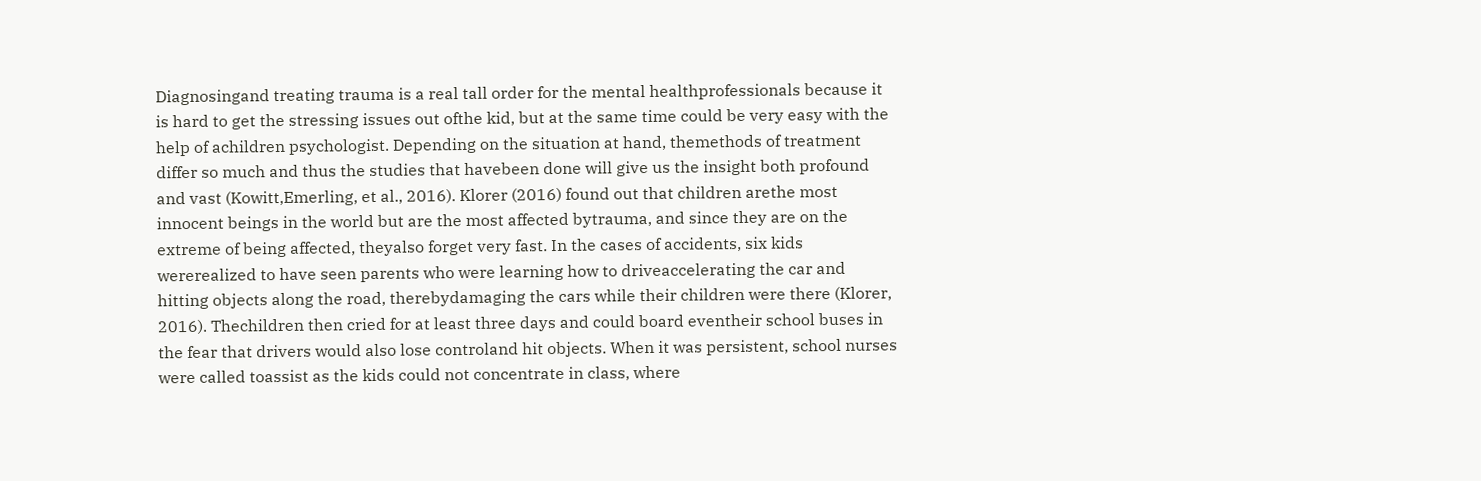Diagnosingand treating trauma is a real tall order for the mental healthprofessionals because it is hard to get the stressing issues out ofthe kid, but at the same time could be very easy with the help of achildren psychologist. Depending on the situation at hand, themethods of treatment differ so much and thus the studies that havebeen done will give us the insight both profound and vast (Kowitt,Emerling, et al., 2016). Klorer (2016) found out that children arethe most innocent beings in the world but are the most affected bytrauma, and since they are on the extreme of being affected, theyalso forget very fast. In the cases of accidents, six kids wererealized to have seen parents who were learning how to driveaccelerating the car and hitting objects along the road, therebydamaging the cars while their children were there (Klorer, 2016). Thechildren then cried for at least three days and could board eventheir school buses in the fear that drivers would also lose controland hit objects. When it was persistent, school nurses were called toassist as the kids could not concentrate in class, where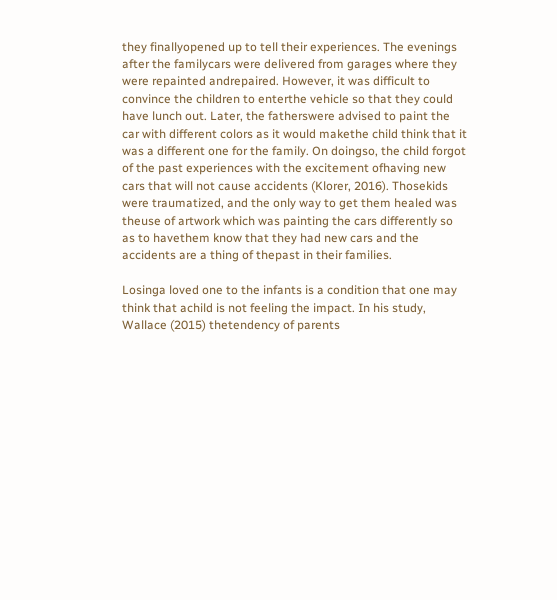they finallyopened up to tell their experiences. The evenings after the familycars were delivered from garages where they were repainted andrepaired. However, it was difficult to convince the children to enterthe vehicle so that they could have lunch out. Later, the fatherswere advised to paint the car with different colors as it would makethe child think that it was a different one for the family. On doingso, the child forgot of the past experiences with the excitement ofhaving new cars that will not cause accidents (Klorer, 2016). Thosekids were traumatized, and the only way to get them healed was theuse of artwork which was painting the cars differently so as to havethem know that they had new cars and the accidents are a thing of thepast in their families.

Losinga loved one to the infants is a condition that one may think that achild is not feeling the impact. In his study, Wallace (2015) thetendency of parents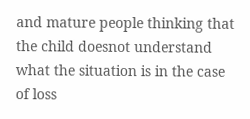and mature people thinking that the child doesnot understand what the situation is in the case of loss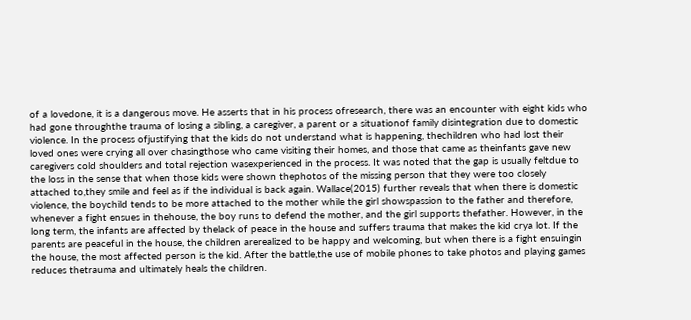of a lovedone, it is a dangerous move. He asserts that in his process ofresearch, there was an encounter with eight kids who had gone throughthe trauma of losing a sibling, a caregiver, a parent or a situationof family disintegration due to domestic violence. In the process ofjustifying that the kids do not understand what is happening, thechildren who had lost their loved ones were crying all over chasingthose who came visiting their homes, and those that came as theinfants gave new caregivers cold shoulders and total rejection wasexperienced in the process. It was noted that the gap is usually feltdue to the loss in the sense that when those kids were shown thephotos of the missing person that they were too closely attached to,they smile and feel as if the individual is back again. Wallace(2015) further reveals that when there is domestic violence, the boychild tends to be more attached to the mother while the girl showspassion to the father and therefore, whenever a fight ensues in thehouse, the boy runs to defend the mother, and the girl supports thefather. However, in the long term, the infants are affected by thelack of peace in the house and suffers trauma that makes the kid crya lot. If the parents are peaceful in the house, the children arerealized to be happy and welcoming, but when there is a fight ensuingin the house, the most affected person is the kid. After the battle,the use of mobile phones to take photos and playing games reduces thetrauma and ultimately heals the children.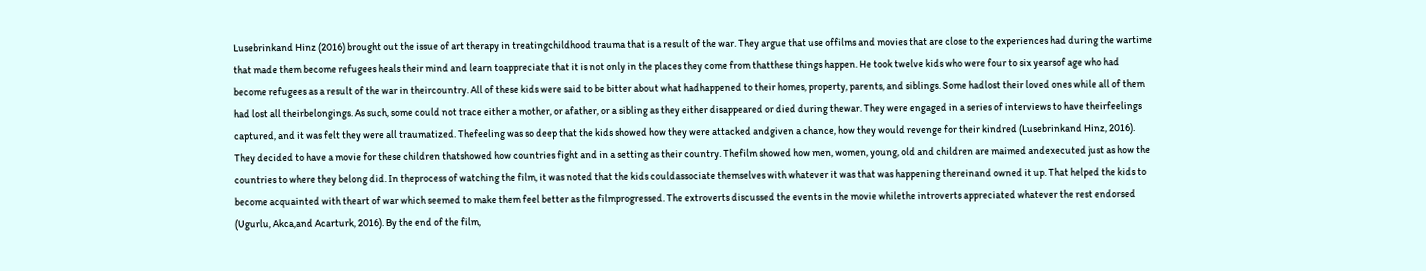Lusebrinkand Hinz (2016) brought out the issue of art therapy in treatingchildhood trauma that is a result of the war. They argue that use offilms and movies that are close to the experiences had during the wartime that made them become refugees heals their mind and learn toappreciate that it is not only in the places they come from thatthese things happen. He took twelve kids who were four to six yearsof age who had become refugees as a result of the war in theircountry. All of these kids were said to be bitter about what hadhappened to their homes, property, parents, and siblings. Some hadlost their loved ones while all of them had lost all theirbelongings. As such, some could not trace either a mother, or afather, or a sibling as they either disappeared or died during thewar. They were engaged in a series of interviews to have theirfeelings captured, and it was felt they were all traumatized. Thefeeling was so deep that the kids showed how they were attacked andgiven a chance, how they would revenge for their kindred (Lusebrinkand Hinz, 2016). They decided to have a movie for these children thatshowed how countries fight and in a setting as their country. Thefilm showed how men, women, young, old and children are maimed andexecuted just as how the countries to where they belong did. In theprocess of watching the film, it was noted that the kids couldassociate themselves with whatever it was that was happening thereinand owned it up. That helped the kids to become acquainted with theart of war which seemed to make them feel better as the filmprogressed. The extroverts discussed the events in the movie whilethe introverts appreciated whatever the rest endorsed (Ugurlu, Akca,and Acarturk, 2016). By the end of the film,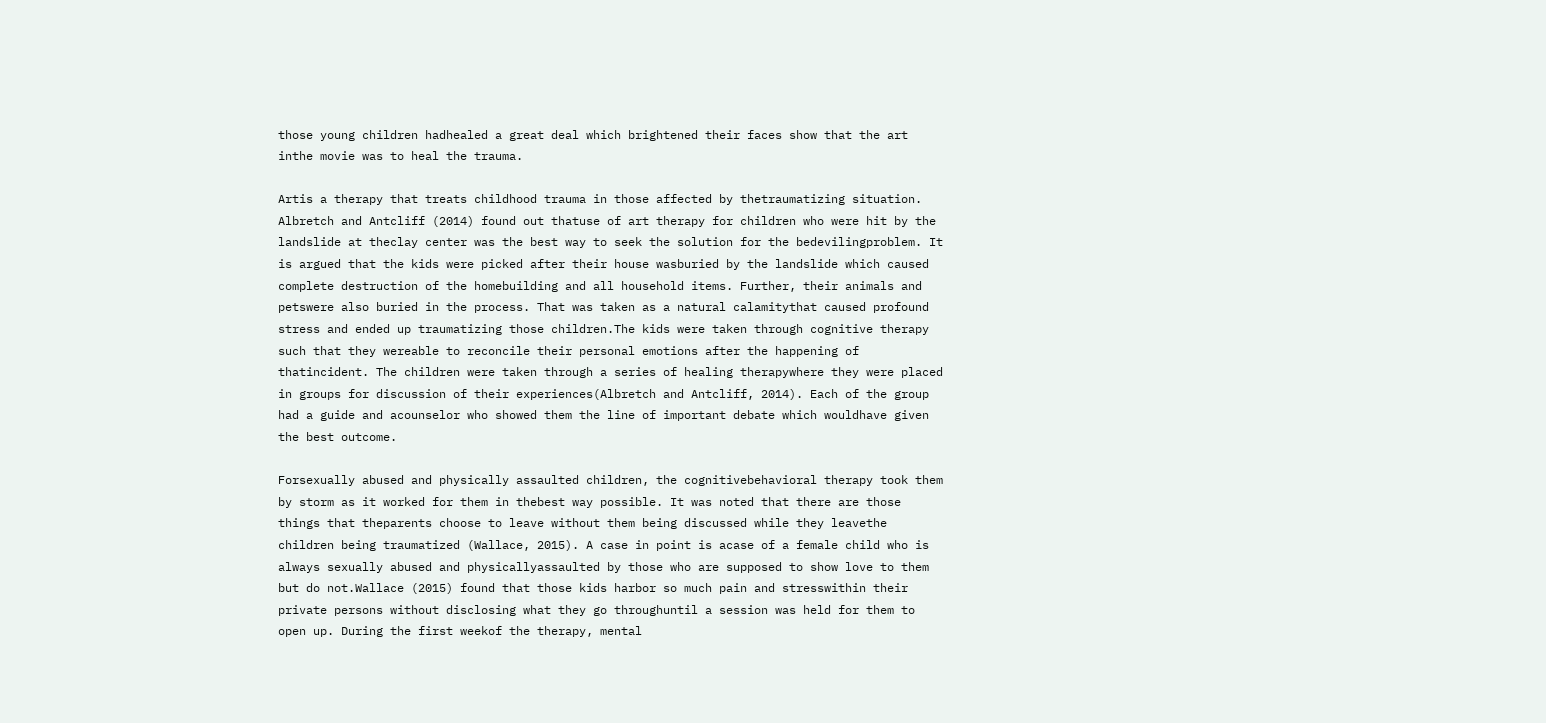those young children hadhealed a great deal which brightened their faces show that the art inthe movie was to heal the trauma.

Artis a therapy that treats childhood trauma in those affected by thetraumatizing situation. Albretch and Antcliff (2014) found out thatuse of art therapy for children who were hit by the landslide at theclay center was the best way to seek the solution for the bedevilingproblem. It is argued that the kids were picked after their house wasburied by the landslide which caused complete destruction of the homebuilding and all household items. Further, their animals and petswere also buried in the process. That was taken as a natural calamitythat caused profound stress and ended up traumatizing those children.The kids were taken through cognitive therapy such that they wereable to reconcile their personal emotions after the happening of thatincident. The children were taken through a series of healing therapywhere they were placed in groups for discussion of their experiences(Albretch and Antcliff, 2014). Each of the group had a guide and acounselor who showed them the line of important debate which wouldhave given the best outcome.

Forsexually abused and physically assaulted children, the cognitivebehavioral therapy took them by storm as it worked for them in thebest way possible. It was noted that there are those things that theparents choose to leave without them being discussed while they leavethe children being traumatized (Wallace, 2015). A case in point is acase of a female child who is always sexually abused and physicallyassaulted by those who are supposed to show love to them but do not.Wallace (2015) found that those kids harbor so much pain and stresswithin their private persons without disclosing what they go throughuntil a session was held for them to open up. During the first weekof the therapy, mental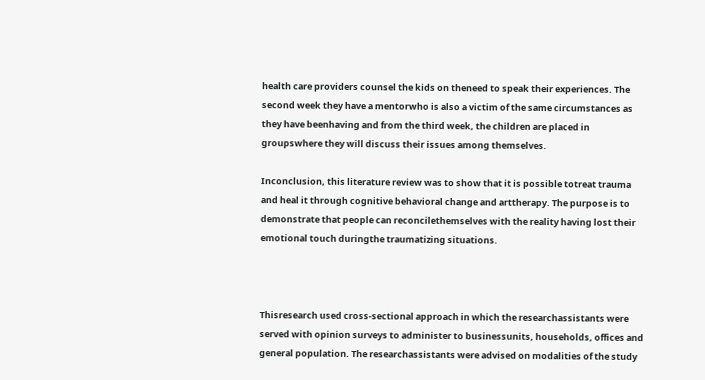health care providers counsel the kids on theneed to speak their experiences. The second week they have a mentorwho is also a victim of the same circumstances as they have beenhaving and from the third week, the children are placed in groupswhere they will discuss their issues among themselves.

Inconclusion, this literature review was to show that it is possible totreat trauma and heal it through cognitive behavioral change and arttherapy. The purpose is to demonstrate that people can reconcilethemselves with the reality having lost their emotional touch duringthe traumatizing situations.



Thisresearch used cross-sectional approach in which the researchassistants were served with opinion surveys to administer to businessunits, households, offices and general population. The researchassistants were advised on modalities of the study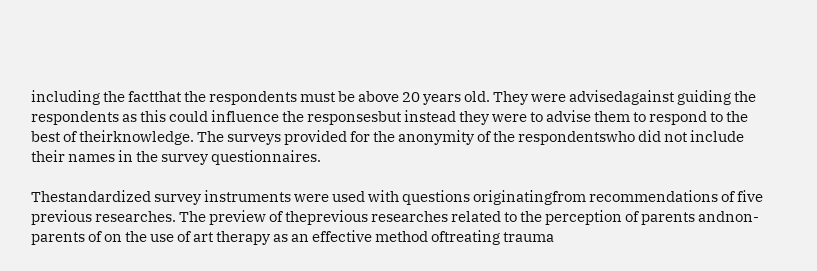including the factthat the respondents must be above 20 years old. They were advisedagainst guiding the respondents as this could influence the responsesbut instead they were to advise them to respond to the best of theirknowledge. The surveys provided for the anonymity of the respondentswho did not include their names in the survey questionnaires.

Thestandardized survey instruments were used with questions originatingfrom recommendations of five previous researches. The preview of theprevious researches related to the perception of parents andnon-parents of on the use of art therapy as an effective method oftreating trauma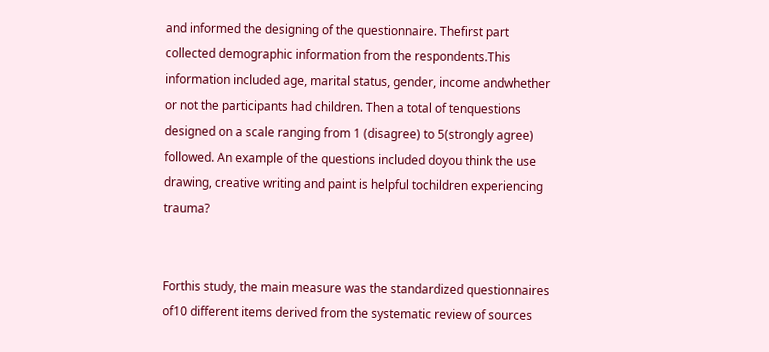and informed the designing of the questionnaire. Thefirst part collected demographic information from the respondents.This information included age, marital status, gender, income andwhether or not the participants had children. Then a total of tenquestions designed on a scale ranging from 1 (disagree) to 5(strongly agree) followed. An example of the questions included doyou think the use drawing, creative writing and paint is helpful tochildren experiencing trauma?


Forthis study, the main measure was the standardized questionnaires of10 different items derived from the systematic review of sources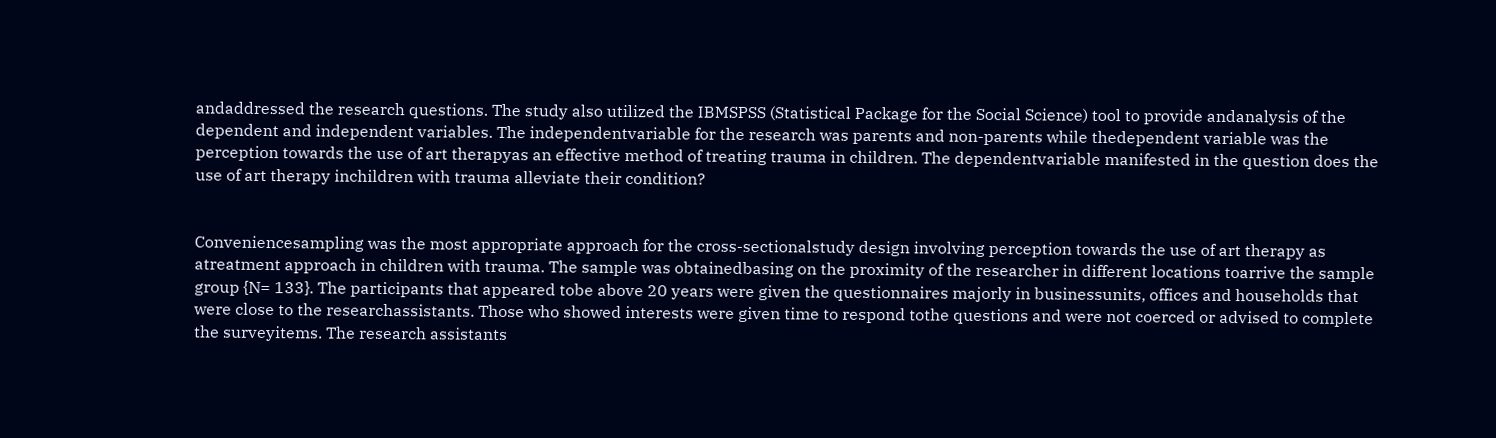andaddressed the research questions. The study also utilized the IBMSPSS (Statistical Package for the Social Science) tool to provide andanalysis of the dependent and independent variables. The independentvariable for the research was parents and non-parents while thedependent variable was the perception towards the use of art therapyas an effective method of treating trauma in children. The dependentvariable manifested in the question does the use of art therapy inchildren with trauma alleviate their condition?


Conveniencesampling was the most appropriate approach for the cross-sectionalstudy design involving perception towards the use of art therapy as atreatment approach in children with trauma. The sample was obtainedbasing on the proximity of the researcher in different locations toarrive the sample group {N= 133}. The participants that appeared tobe above 20 years were given the questionnaires majorly in businessunits, offices and households that were close to the researchassistants. Those who showed interests were given time to respond tothe questions and were not coerced or advised to complete the surveyitems. The research assistants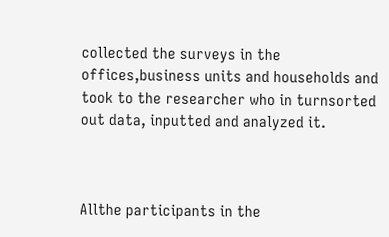collected the surveys in the offices,business units and households and took to the researcher who in turnsorted out data, inputted and analyzed it.



Allthe participants in the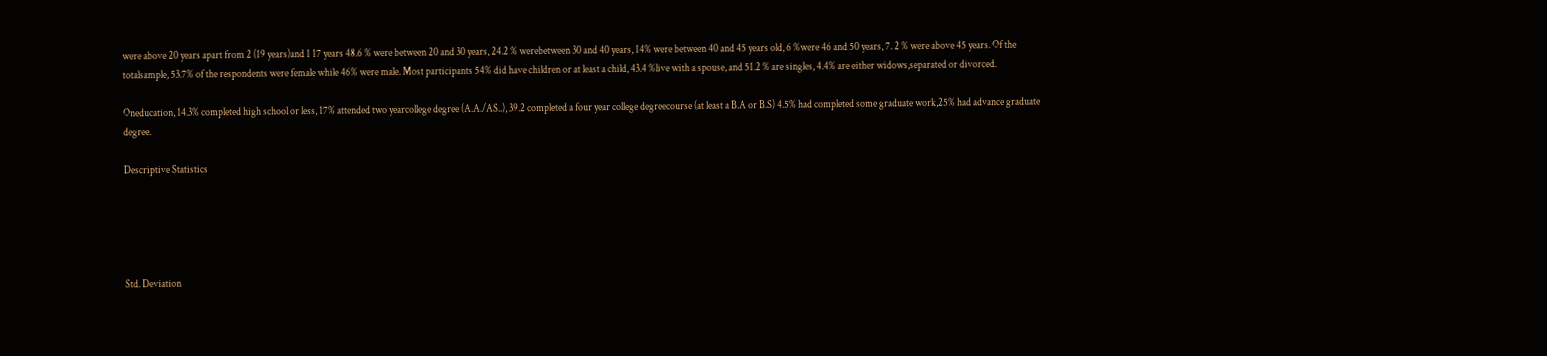were above 20 years apart from 2 (19 years)and 1 17 years 48.6 % were between 20 and 30 years, 24.2 % werebetween 30 and 40 years, 14% were between 40 and 45 years old, 6 %were 46 and 50 years, 7. 2 % were above 45 years. Of the totalsample, 53.7% of the respondents were female while 46% were male. Most participants 54% did have children or at least a child, 43.4 %live with a spouse, and 51.2 % are singles, 4.4% are either widows,separated or divorced.

Oneducation, 14.3% completed high school or less, 17% attended two yearcollege degree (A.A./AS..), 39.2 completed a four year college degreecourse (at least a B.A or B.S) 4.5% had completed some graduate work,25% had advance graduate degree.

Descriptive Statistics





Std. Deviation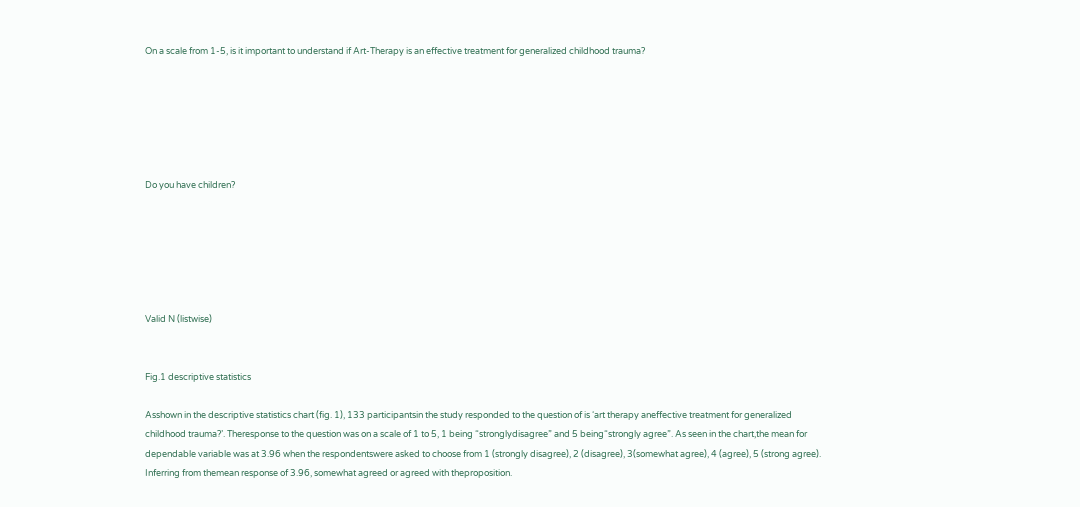On a scale from 1-5, is it important to understand if Art-Therapy is an effective treatment for generalized childhood trauma?






Do you have children?






Valid N (listwise)


Fig.1 descriptive statistics

Asshown in the descriptive statistics chart (fig. 1), 133 participantsin the study responded to the question of is ‘art therapy aneffective treatment for generalized childhood trauma?’. Theresponse to the question was on a scale of 1 to 5, 1 being “stronglydisagree” and 5 being“strongly agree”. As seen in the chart,the mean for dependable variable was at 3.96 when the respondentswere asked to choose from 1 (strongly disagree), 2 (disagree), 3(somewhat agree), 4 (agree), 5 (strong agree). Inferring from themean response of 3.96, somewhat agreed or agreed with theproposition.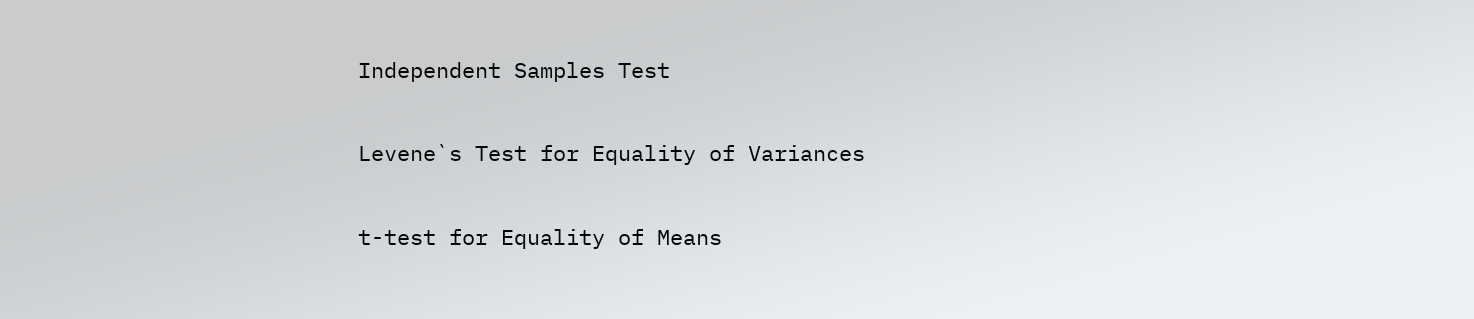Independent Samples Test

Levene`s Test for Equality of Variances

t-test for Equality of Means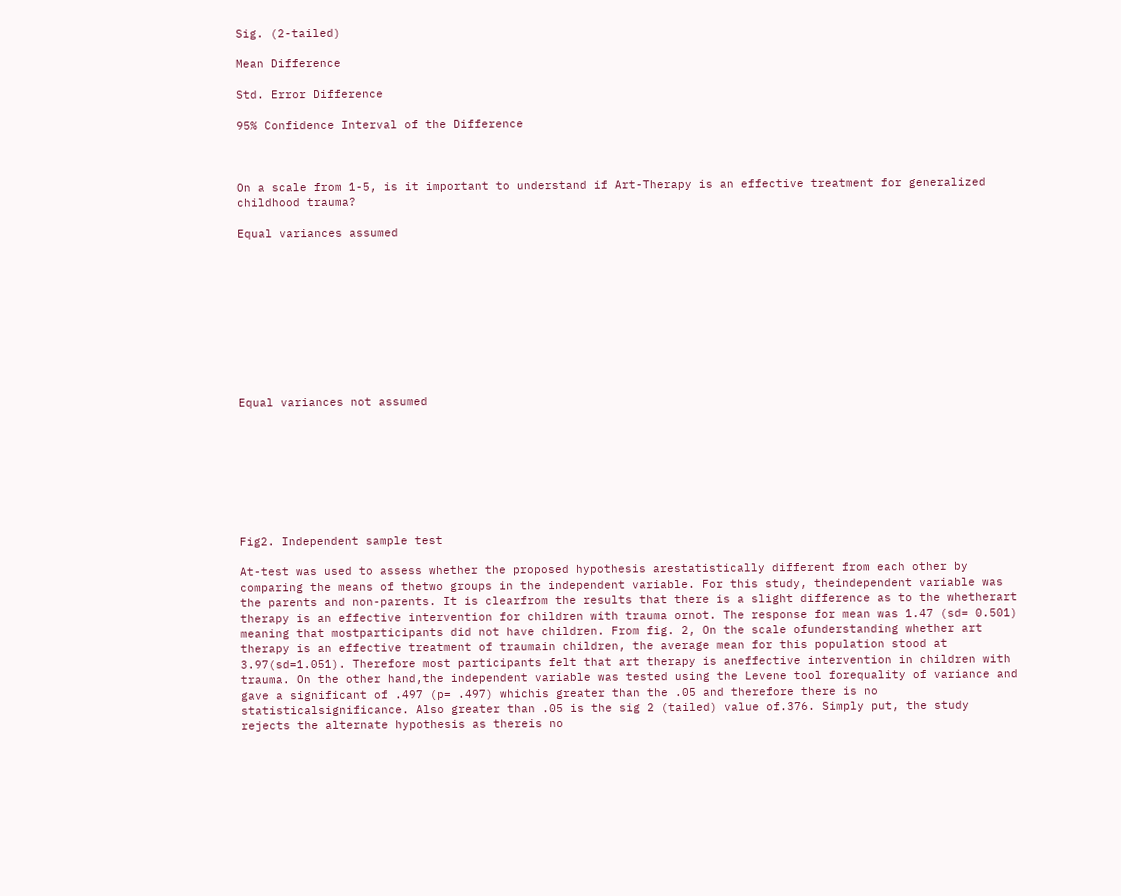Sig. (2-tailed)

Mean Difference

Std. Error Difference

95% Confidence Interval of the Difference



On a scale from 1-5, is it important to understand if Art-Therapy is an effective treatment for generalized childhood trauma?

Equal variances assumed










Equal variances not assumed








Fig2. Independent sample test

At-test was used to assess whether the proposed hypothesis arestatistically different from each other by comparing the means of thetwo groups in the independent variable. For this study, theindependent variable was the parents and non-parents. It is clearfrom the results that there is a slight difference as to the whetherart therapy is an effective intervention for children with trauma ornot. The response for mean was 1.47 (sd= 0.501) meaning that mostparticipants did not have children. From fig. 2, On the scale ofunderstanding whether art therapy is an effective treatment of traumain children, the average mean for this population stood at 3.97(sd=1.051). Therefore most participants felt that art therapy is aneffective intervention in children with trauma. On the other hand,the independent variable was tested using the Levene tool forequality of variance and gave a significant of .497 (p= .497) whichis greater than the .05 and therefore there is no statisticalsignificance. Also greater than .05 is the sig 2 (tailed) value of.376. Simply put, the study rejects the alternate hypothesis as thereis no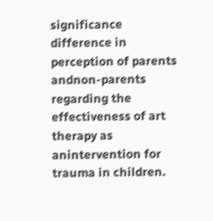significance difference in perception of parents andnon-parents regarding the effectiveness of art therapy as anintervention for trauma in children.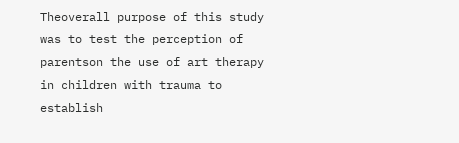Theoverall purpose of this study was to test the perception of parentson the use of art therapy in children with trauma to establish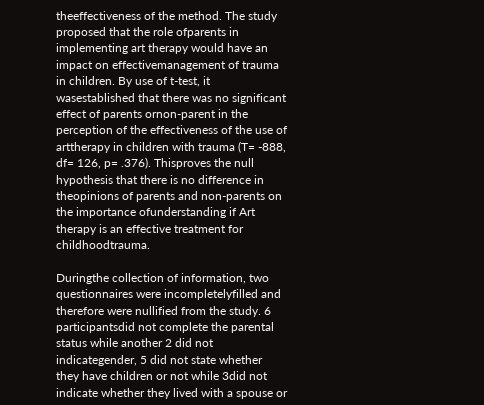theeffectiveness of the method. The study proposed that the role ofparents in implementing art therapy would have an impact on effectivemanagement of trauma in children. By use of t-test, it wasestablished that there was no significant effect of parents ornon-parent in the perception of the effectiveness of the use of arttherapy in children with trauma (T= -888, df= 126, p= .376). Thisproves the null hypothesis that there is no difference in theopinions of parents and non-parents on the importance ofunderstanding if Art therapy is an effective treatment for childhoodtrauma.

Duringthe collection of information, two questionnaires were incompletelyfilled and therefore were nullified from the study. 6 participantsdid not complete the parental status while another 2 did not indicategender, 5 did not state whether they have children or not while 3did not indicate whether they lived with a spouse or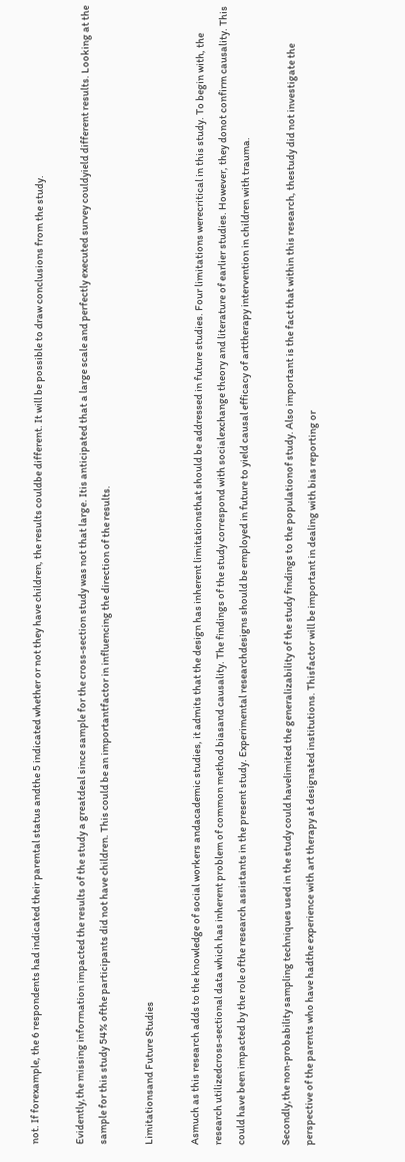not. If forexample, the 6 respondents had indicated their parental status andthe 5 indicated whether or not they have children, the results couldbe different. It will be possible to draw conclusions from the study.

Evidently,the missing information impacted the results of the study a greatdeal since sample for the cross-section study was not that large. Itis anticipated that a large scale and perfectly executed survey couldyield different results. Looking at the sample for this study 54% ofthe participants did not have children. This could be an importantfactor in influencing the direction of the results.

Limitationsand Future Studies

Asmuch as this research adds to the knowledge of social workers andacademic studies, it admits that the design has inherent limitationsthat should be addressed in future studies. Four limitations werecritical in this study. To begin with, the research utilizedcross-sectional data which has inherent problem of common method biasand causality. The findings of the study correspond with socialexchange theory and literature of earlier studies. However, they donot confirm causality. This could have been impacted by the role ofthe research assistants in the present study. Experimental researchdesigns should be employed in future to yield causal efficacy of arttherapy intervention in children with trauma.

Secondly,the non-probability sampling techniques used in the study could havelimited the generalizability of the study findings to the populationof study. Also important is the fact that within this research, thestudy did not investigate the perspective of the parents who have hadthe experience with art therapy at designated institutions. Thisfactor will be important in dealing with bias reporting or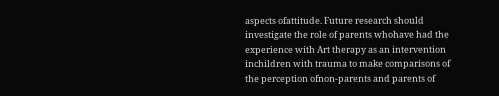aspects ofattitude. Future research should investigate the role of parents whohave had the experience with Art therapy as an intervention inchildren with trauma to make comparisons of the perception ofnon-parents and parents of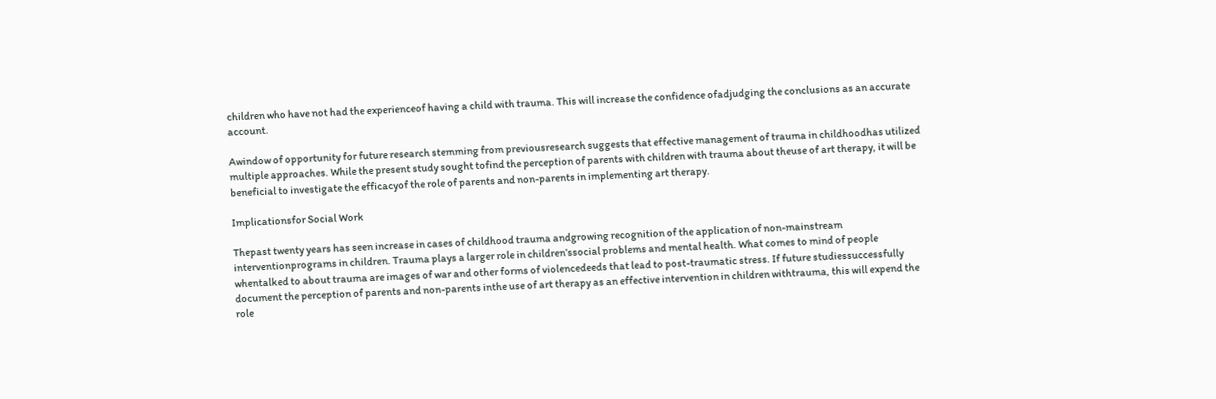children who have not had the experienceof having a child with trauma. This will increase the confidence ofadjudging the conclusions as an accurate account.

Awindow of opportunity for future research stemming from previousresearch suggests that effective management of trauma in childhoodhas utilized multiple approaches. While the present study sought tofind the perception of parents with children with trauma about theuse of art therapy, it will be beneficial to investigate the efficacyof the role of parents and non-parents in implementing art therapy.

Implicationsfor Social Work

Thepast twenty years has seen increase in cases of childhood trauma andgrowing recognition of the application of non-mainstream interventionprograms in children. Trauma plays a larger role in children’ssocial problems and mental health. What comes to mind of people whentalked to about trauma are images of war and other forms of violencedeeds that lead to post-traumatic stress. If future studiessuccessfully document the perception of parents and non-parents inthe use of art therapy as an effective intervention in children withtrauma, this will expend the role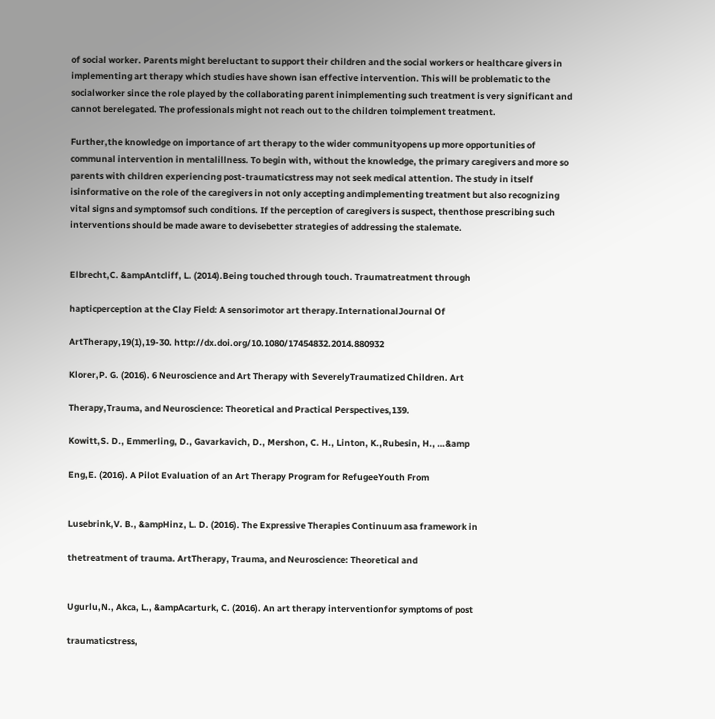of social worker. Parents might bereluctant to support their children and the social workers or healthcare givers in implementing art therapy which studies have shown isan effective intervention. This will be problematic to the socialworker since the role played by the collaborating parent inimplementing such treatment is very significant and cannot berelegated. The professionals might not reach out to the children toimplement treatment.

Further,the knowledge on importance of art therapy to the wider communityopens up more opportunities of communal intervention in mentalillness. To begin with, without the knowledge, the primary caregivers and more so parents with children experiencing post-traumaticstress may not seek medical attention. The study in itself isinformative on the role of the caregivers in not only accepting andimplementing treatment but also recognizing vital signs and symptomsof such conditions. If the perception of caregivers is suspect, thenthose prescribing such interventions should be made aware to devisebetter strategies of addressing the stalemate.


Elbrecht,C. &ampAntcliff, L. (2014).Being touched through touch. Traumatreatment through

hapticperception at the Clay Field: A sensorimotor art therapy.InternationalJournal Of

ArtTherapy,19(1),19-30. http://dx.doi.org/10.1080/17454832.2014.880932

Klorer,P. G. (2016). 6 Neuroscience and Art Therapy with SeverelyTraumatized Children. Art

Therapy,Trauma, and Neuroscience: Theoretical and Practical Perspectives,139.

Kowitt,S. D., Emmerling, D., Gavarkavich, D., Mershon, C. H., Linton, K.,Rubesin, H., …&amp

Eng,E. (2016). A Pilot Evaluation of an Art Therapy Program for RefugeeYouth From


Lusebrink,V. B., &ampHinz, L. D. (2016). The Expressive Therapies Continuum asa framework in

thetreatment of trauma. ArtTherapy, Trauma, and Neuroscience: Theoretical and


Ugurlu,N., Akca, L., &ampAcarturk, C. (2016). An art therapy interventionfor symptoms of post

traumaticstress,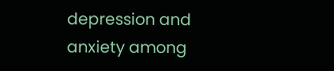depression and anxiety among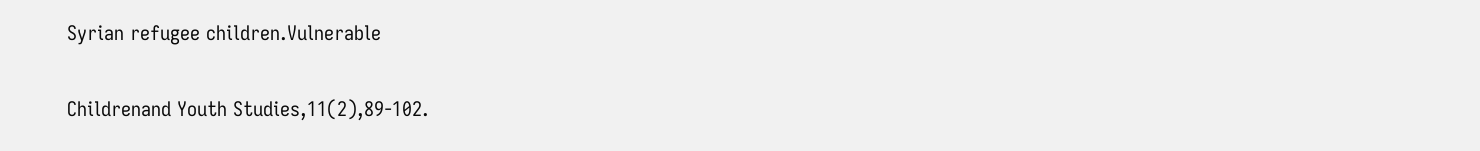Syrian refugee children.Vulnerable

Childrenand Youth Studies,11(2),89-102.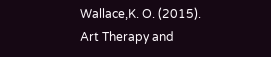Wallace,K. O. (2015). Art Therapy and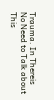Trauma. In Thereis No Need to Talk about This